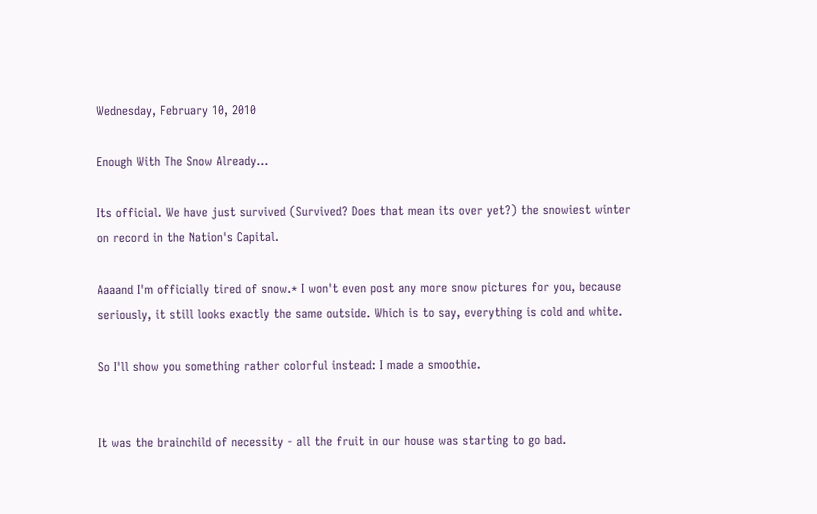Wednesday, February 10, 2010

Enough With The Snow Already...

Its official. We have just survived (Survived? Does that mean its over yet?) the snowiest winter on record in the Nation's Capital.

Aaaand I'm officially tired of snow.* I won't even post any more snow pictures for you, because seriously, it still looks exactly the same outside. Which is to say, everything is cold and white.

So I'll show you something rather colorful instead: I made a smoothie.


It was the brainchild of necessity - all the fruit in our house was starting to go bad.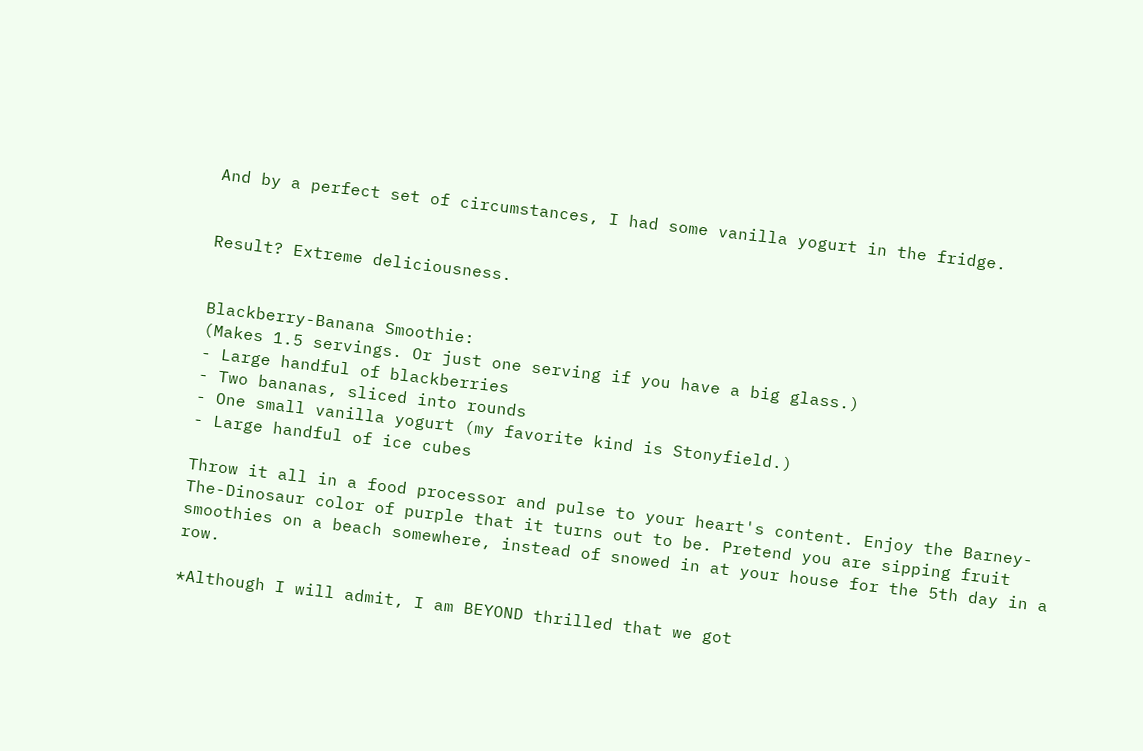And by a perfect set of circumstances, I had some vanilla yogurt in the fridge.


Result? Extreme deliciousness.


Blackberry-Banana Smoothie:
(Makes 1.5 servings. Or just one serving if you have a big glass.)
- Large handful of blackberries
- Two bananas, sliced into rounds
- One small vanilla yogurt (my favorite kind is Stonyfield.)
- Large handful of ice cubes

Throw it all in a food processor and pulse to your heart's content. Enjoy the Barney-The-Dinosaur color of purple that it turns out to be. Pretend you are sipping fruit smoothies on a beach somewhere, instead of snowed in at your house for the 5th day in a row.

*Although I will admit, I am BEYOND thrilled that we got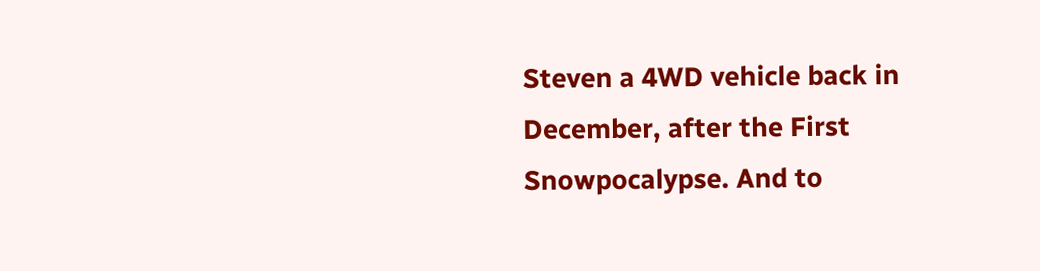Steven a 4WD vehicle back in December, after the First Snowpocalypse. And to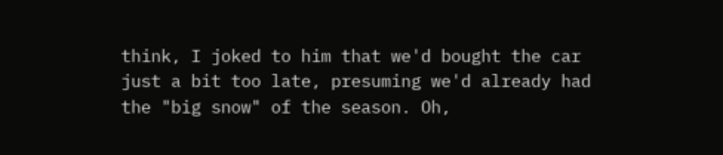think, I joked to him that we'd bought the car just a bit too late, presuming we'd already had the "big snow" of the season. Oh,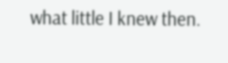what little I knew then.